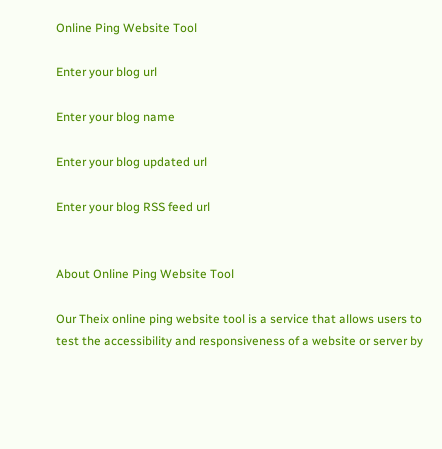Online Ping Website Tool

Enter your blog url

Enter your blog name

Enter your blog updated url

Enter your blog RSS feed url


About Online Ping Website Tool

Our Theix online ping website tool is a service that allows users to test the accessibility and responsiveness of a website or server by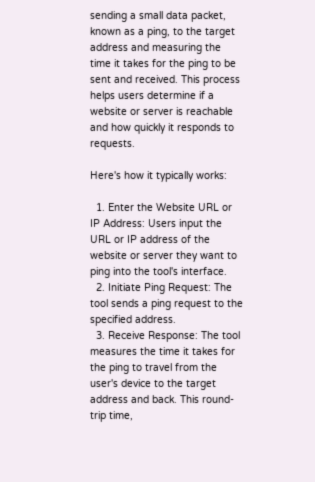sending a small data packet, known as a ping, to the target address and measuring the time it takes for the ping to be sent and received. This process helps users determine if a website or server is reachable and how quickly it responds to requests.

Here's how it typically works:

  1. Enter the Website URL or IP Address: Users input the URL or IP address of the website or server they want to ping into the tool's interface.
  2. Initiate Ping Request: The tool sends a ping request to the specified address.
  3. Receive Response: The tool measures the time it takes for the ping to travel from the user's device to the target address and back. This round-trip time,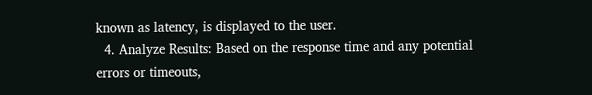known as latency, is displayed to the user.
  4. Analyze Results: Based on the response time and any potential errors or timeouts,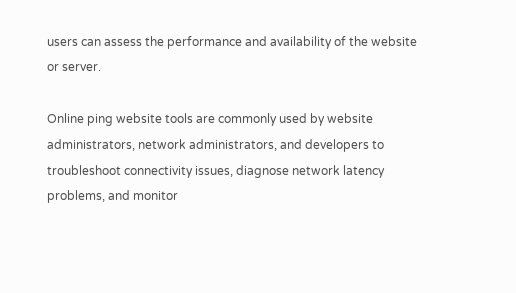users can assess the performance and availability of the website or server.

Online ping website tools are commonly used by website administrators, network administrators, and developers to troubleshoot connectivity issues, diagnose network latency problems, and monitor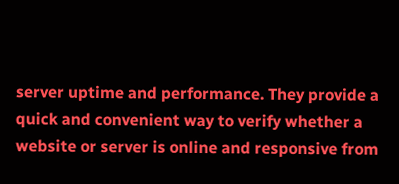server uptime and performance. They provide a quick and convenient way to verify whether a website or server is online and responsive from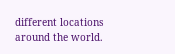different locations around the world.